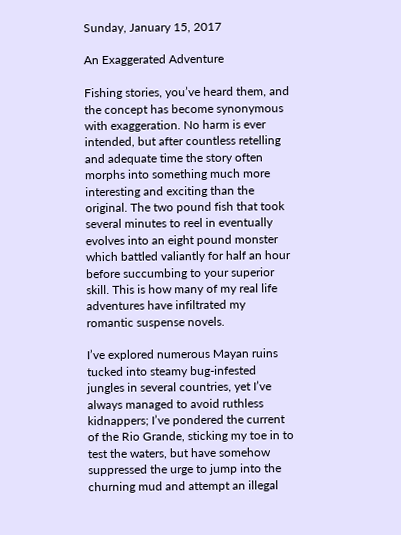Sunday, January 15, 2017

An Exaggerated Adventure

Fishing stories, you’ve heard them, and the concept has become synonymous with exaggeration. No harm is ever intended, but after countless retelling and adequate time the story often morphs into something much more interesting and exciting than the original. The two pound fish that took several minutes to reel in eventually evolves into an eight pound monster which battled valiantly for half an hour before succumbing to your superior skill. This is how many of my real life adventures have infiltrated my romantic suspense novels.

I’ve explored numerous Mayan ruins tucked into steamy bug-infested jungles in several countries, yet I’ve always managed to avoid ruthless kidnappers; I’ve pondered the current of the Rio Grande, sticking my toe in to test the waters, but have somehow suppressed the urge to jump into the churning mud and attempt an illegal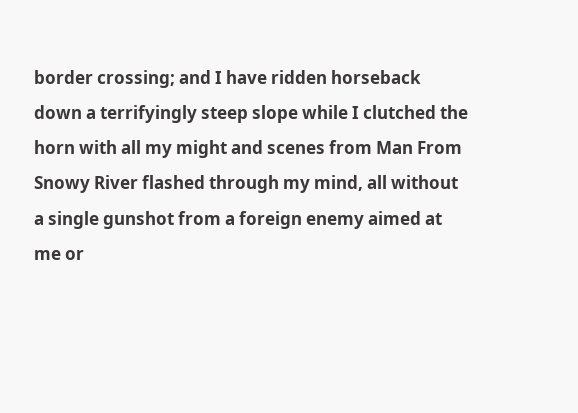border crossing; and I have ridden horseback down a terrifyingly steep slope while I clutched the horn with all my might and scenes from Man From Snowy River flashed through my mind, all without a single gunshot from a foreign enemy aimed at me or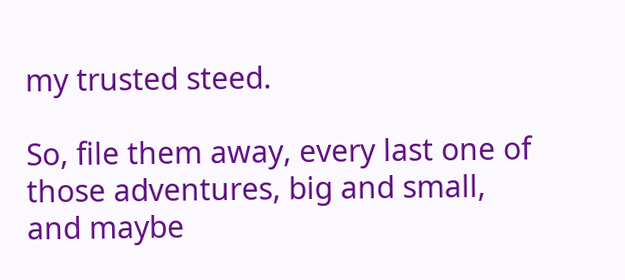my trusted steed.

So, file them away, every last one of those adventures, big and small, and maybe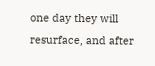one day they will resurface, and after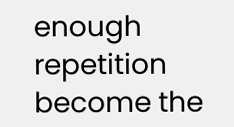enough repetition become the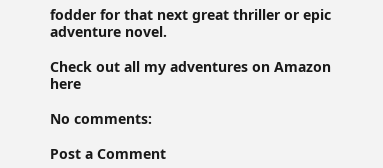fodder for that next great thriller or epic adventure novel.

Check out all my adventures on Amazon here

No comments:

Post a Comment